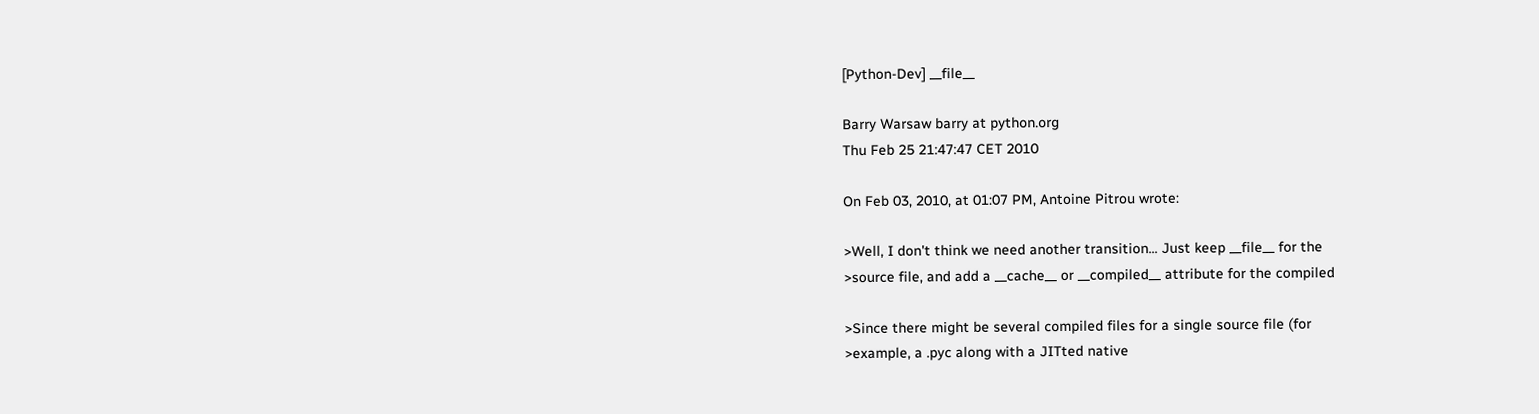[Python-Dev] __file__

Barry Warsaw barry at python.org
Thu Feb 25 21:47:47 CET 2010

On Feb 03, 2010, at 01:07 PM, Antoine Pitrou wrote:

>Well, I don't think we need another transition... Just keep __file__ for the
>source file, and add a __cache__ or __compiled__ attribute for the compiled

>Since there might be several compiled files for a single source file (for
>example, a .pyc along with a JITted native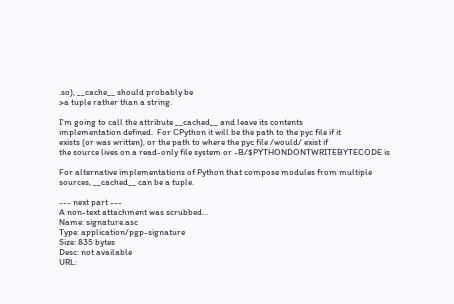.so), __cache__ should probably be
>a tuple rather than a string.

I'm going to call the attribute __cached__ and leave its contents
implementation defined.  For CPython it will be the path to the pyc file if it
exists (or was written), or the path to where the pyc file /would/ exist if
the source lives on a read-only file system or -B/$PYTHONDONTWRITEBYTECODE is

For alternative implementations of Python that compose modules from multiple
sources, __cached__ can be a tuple.

--- next part ---
A non-text attachment was scrubbed...
Name: signature.asc
Type: application/pgp-signature
Size: 835 bytes
Desc: not available
URL: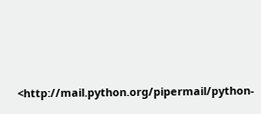<http://mail.python.org/pipermail/python-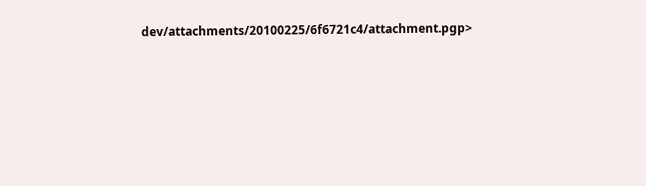dev/attachments/20100225/6f6721c4/attachment.pgp>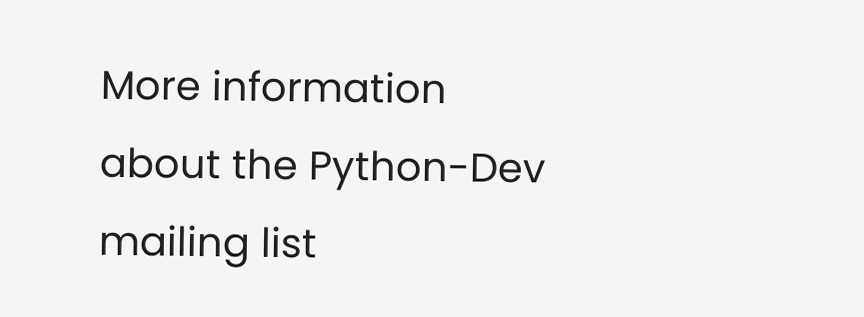More information about the Python-Dev mailing list